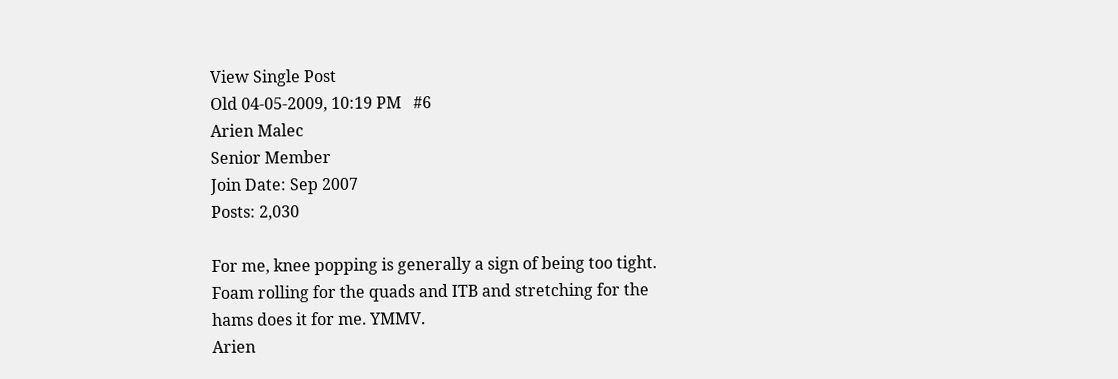View Single Post
Old 04-05-2009, 10:19 PM   #6
Arien Malec
Senior Member
Join Date: Sep 2007
Posts: 2,030

For me, knee popping is generally a sign of being too tight. Foam rolling for the quads and ITB and stretching for the hams does it for me. YMMV.
Arien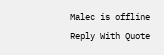Malec is offline   Reply With Quote